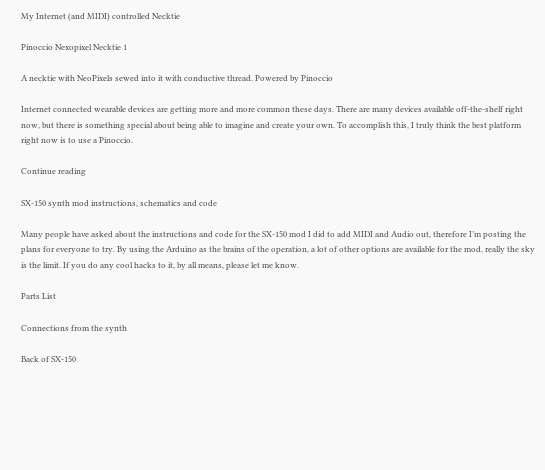My Internet (and MIDI) controlled Necktie

Pinoccio Nexopixel Necktie 1

A necktie with NeoPixels sewed into it with conductive thread. Powered by Pinoccio

Internet connected wearable devices are getting more and more common these days. There are many devices available off-the-shelf right now, but there is something special about being able to imagine and create your own. To accomplish this, I truly think the best platform right now is to use a Pinoccio.

Continue reading

SX-150 synth mod instructions, schematics and code

Many people have asked about the instructions and code for the SX-150 mod I did to add MIDI and Audio out, therefore I’m posting the plans for everyone to try. By using the Arduino as the brains of the operation, a lot of other options are available for the mod, really the sky is the limit. If you do any cool hacks to it, by all means, please let me know.

Parts List

Connections from the synth

Back of SX-150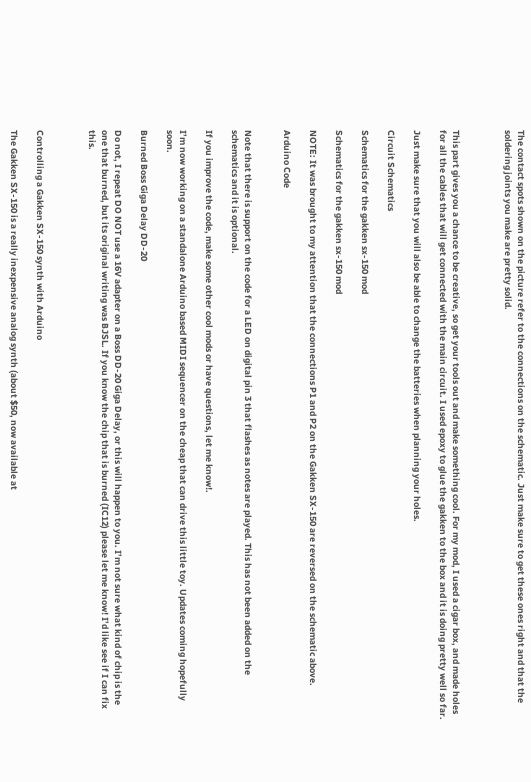The contact spots shown on the picture refer to the connections on the schematic. Just make sure to get these ones right and that the soldering joints you make are pretty solid.



This part gives you a chance to be creative, so get your tools out and make something cool. For my mod, I used a cigar box, and made holes for all the cables that will get connected with the main circuit. I used epoxy to glue the gakken to the box and it is doing pretty well so far.

Just make sure that you will also be able to change the batteries when planning your holes.

Circuit Schematics

Schematics for the gakken sx-150 mod

Schematics for the gakken sx-150 mod

NOTE: It was brought to my attention that the connections P1 and P2 on the Gakken SX-150 are reversed on the schematic above.

Arduino Code


Note that there is support on the code for a LED on digital pin 3 that flashes as notes are played. This has not been added on the schematics and it is optional.

If you improve the code, make some other cool mods or have questions, let me know!.

I’m now working on a standalone Arduino based MIDI sequencer on the cheap that can drive this little toy. Updates coming hopefully soon.

Burned Boss Giga Delay DD-20

Do not, I repeat DO NOT use a 16V adapter on a Boss DD-20 Giga Delay, or this will happen to you. I’m not sure what kind of chip is the one that burned, but its original writing was BJSL. If you know the chip that is burned (IC12) please let me know! I’d like see if I can fix this.



Controlling a Gakken SX-150 synth with Arduino

The Gakken SX-150 is a really inexpensive analog synth (about $50, now available at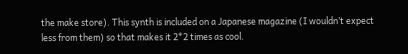the make store). This synth is included on a Japanese magazine (I wouldn’t expect less from them) so that makes it 2*2 times as cool.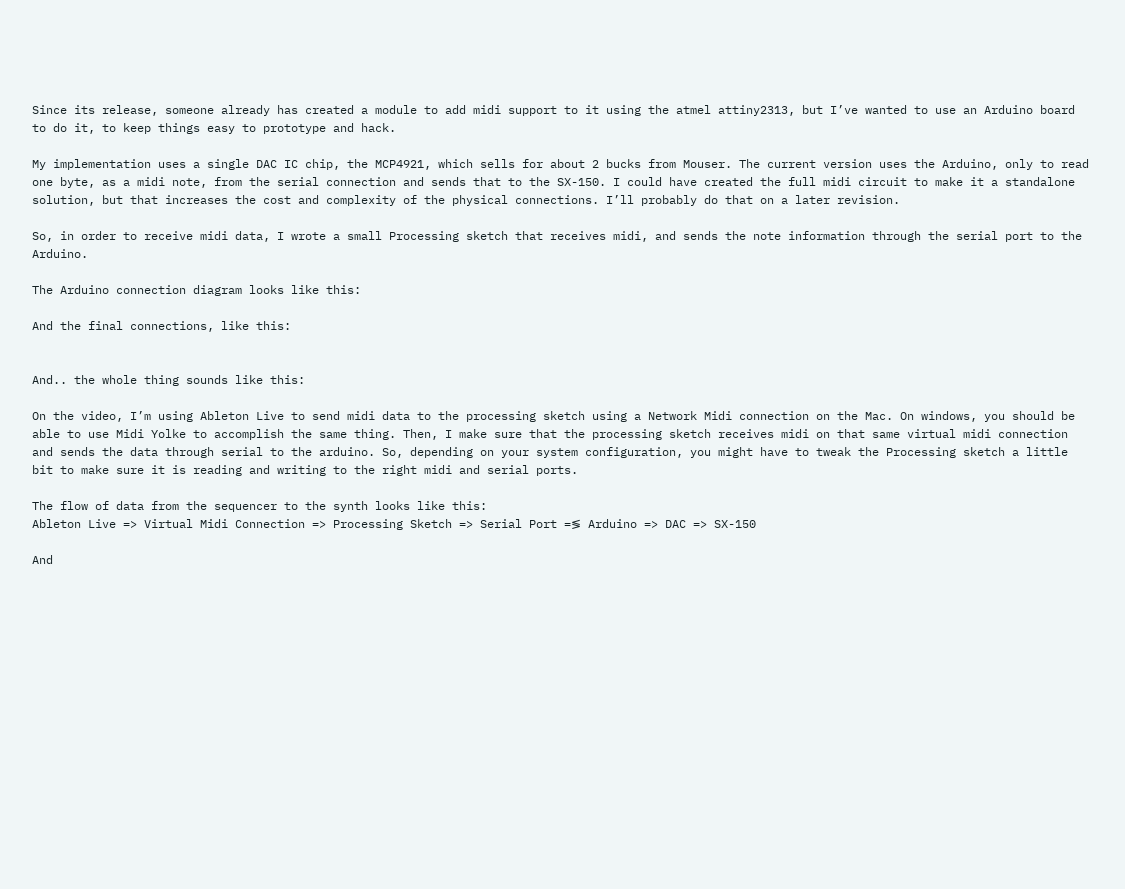Since its release, someone already has created a module to add midi support to it using the atmel attiny2313, but I’ve wanted to use an Arduino board to do it, to keep things easy to prototype and hack.

My implementation uses a single DAC IC chip, the MCP4921, which sells for about 2 bucks from Mouser. The current version uses the Arduino, only to read one byte, as a midi note, from the serial connection and sends that to the SX-150. I could have created the full midi circuit to make it a standalone solution, but that increases the cost and complexity of the physical connections. I’ll probably do that on a later revision.

So, in order to receive midi data, I wrote a small Processing sketch that receives midi, and sends the note information through the serial port to the Arduino.

The Arduino connection diagram looks like this:

And the final connections, like this:


And.. the whole thing sounds like this:

On the video, I’m using Ableton Live to send midi data to the processing sketch using a Network Midi connection on the Mac. On windows, you should be able to use Midi Yolke to accomplish the same thing. Then, I make sure that the processing sketch receives midi on that same virtual midi connection and sends the data through serial to the arduino. So, depending on your system configuration, you might have to tweak the Processing sketch a little bit to make sure it is reading and writing to the right midi and serial ports.

The flow of data from the sequencer to the synth looks like this:
Ableton Live => Virtual Midi Connection => Processing Sketch => Serial Port =≶ Arduino => DAC => SX-150

And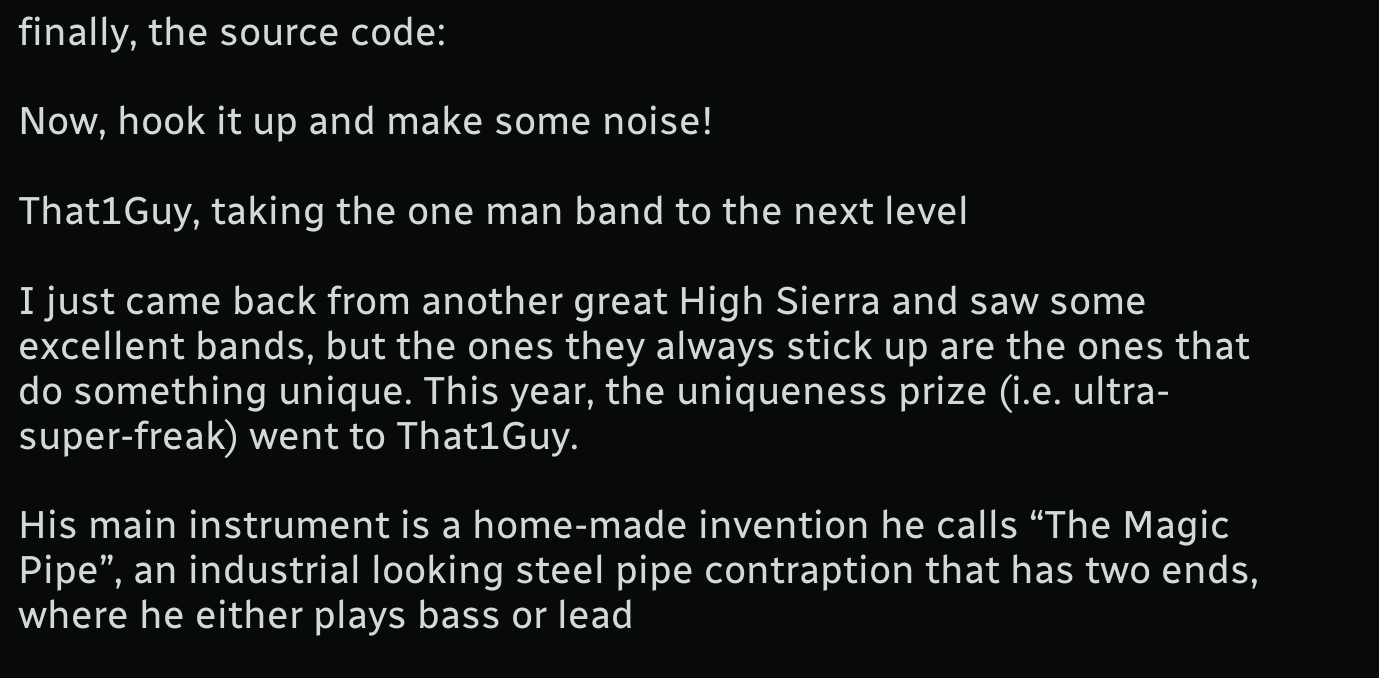finally, the source code:

Now, hook it up and make some noise!

That1Guy, taking the one man band to the next level

I just came back from another great High Sierra and saw some excellent bands, but the ones they always stick up are the ones that do something unique. This year, the uniqueness prize (i.e. ultra-super-freak) went to That1Guy.

His main instrument is a home-made invention he calls “The Magic Pipe”, an industrial looking steel pipe contraption that has two ends, where he either plays bass or lead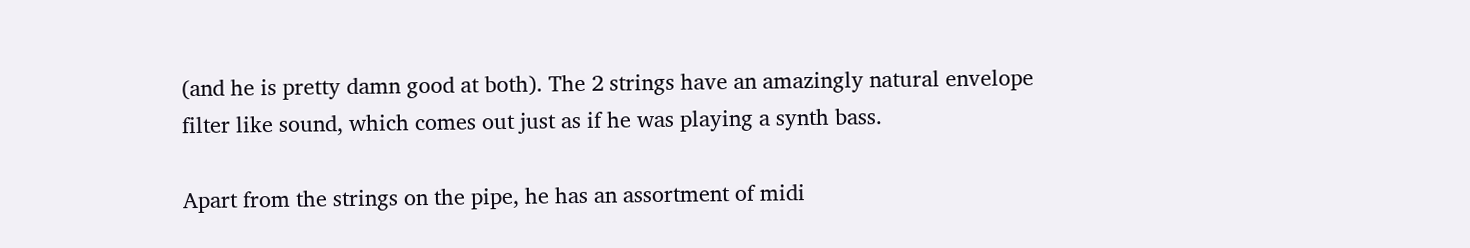(and he is pretty damn good at both). The 2 strings have an amazingly natural envelope filter like sound, which comes out just as if he was playing a synth bass.

Apart from the strings on the pipe, he has an assortment of midi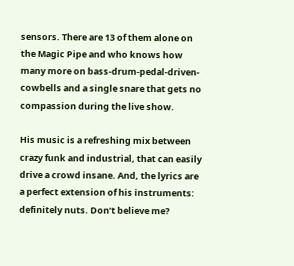sensors. There are 13 of them alone on the Magic Pipe and who knows how many more on bass-drum-pedal-driven-cowbells and a single snare that gets no compassion during the live show.

His music is a refreshing mix between crazy funk and industrial, that can easily drive a crowd insane. And, the lyrics are a perfect extension of his instruments: definitely nuts. Don’t believe me?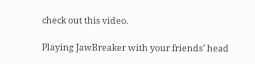check out this video.

Playing JawBreaker with your friends’ head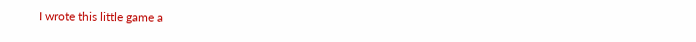I wrote this little game a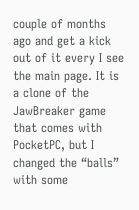couple of months ago and get a kick out of it every I see the main page. It is a clone of the JawBreaker game that comes with PocketPC, but I changed the “balls” with some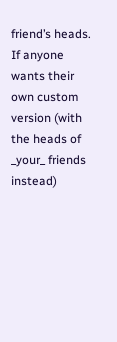friend’s heads. If anyone wants their own custom version (with the heads of _your_ friends instead)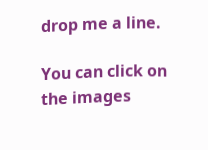drop me a line.

You can click on the images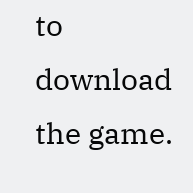to download the game.